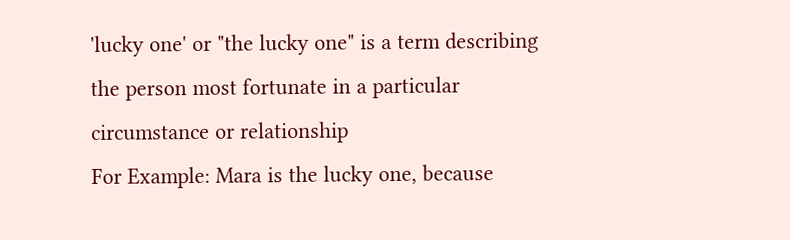'lucky one' or "the lucky one" is a term describing the person most fortunate in a particular circumstance or relationship
For Example: Mara is the lucky one, because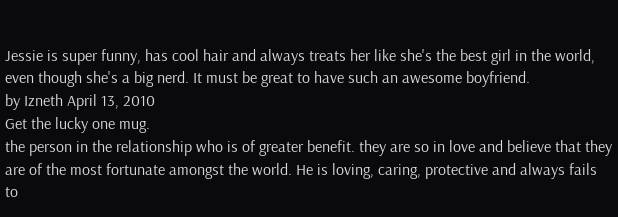Jessie is super funny, has cool hair and always treats her like she's the best girl in the world, even though she's a big nerd. It must be great to have such an awesome boyfriend.
by Izneth April 13, 2010
Get the lucky one mug.
the person in the relationship who is of greater benefit. they are so in love and believe that they are of the most fortunate amongst the world. He is loving, caring, protective and always fails to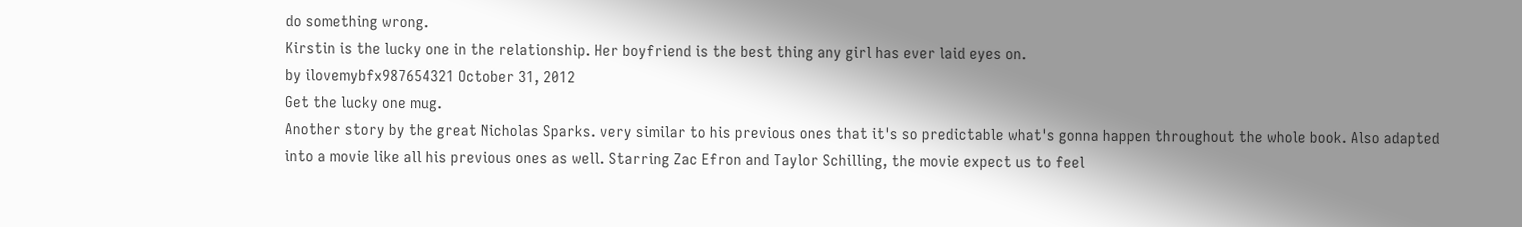do something wrong.
Kirstin is the lucky one in the relationship. Her boyfriend is the best thing any girl has ever laid eyes on.
by ilovemybfx987654321 October 31, 2012
Get the lucky one mug.
Another story by the great Nicholas Sparks. very similar to his previous ones that it's so predictable what's gonna happen throughout the whole book. Also adapted into a movie like all his previous ones as well. Starring Zac Efron and Taylor Schilling, the movie expect us to feel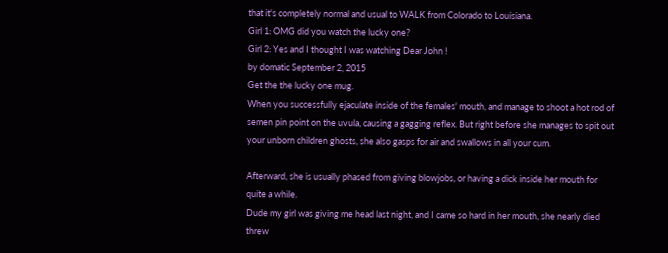that it's completely normal and usual to WALK from Colorado to Louisiana.
Girl 1: OMG did you watch the lucky one?
Girl 2: Yes and I thought I was watching Dear John !
by domatic September 2, 2015
Get the the lucky one mug.
When you successfully ejaculate inside of the females' mouth, and manage to shoot a hot rod of semen pin point on the uvula, causing a gagging reflex. But right before she manages to spit out your unborn children ghosts, she also gasps for air and swallows in all your cum.

Afterward, she is usually phased from giving blowjobs, or having a dick inside her mouth for quite a while.
Dude my girl was giving me head last night, and I came so hard in her mouth, she nearly died threw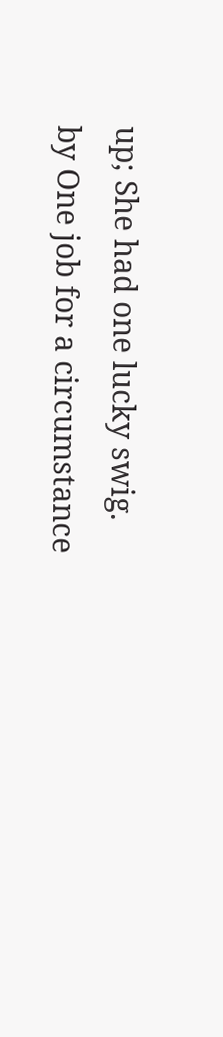up; She had one lucky swig.
by One job for a circumstance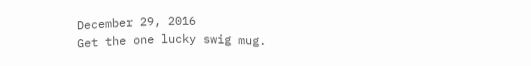December 29, 2016
Get the one lucky swig mug.